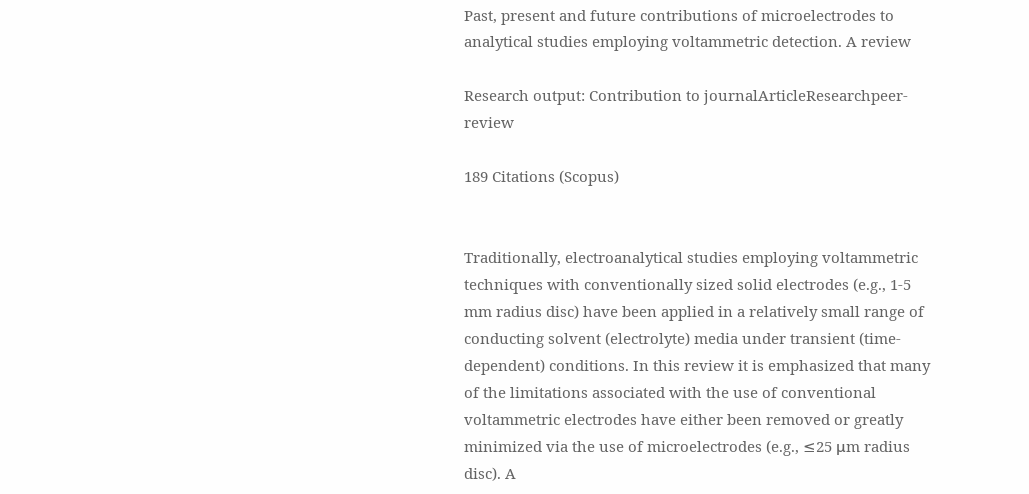Past, present and future contributions of microelectrodes to analytical studies employing voltammetric detection. A review

Research output: Contribution to journalArticleResearchpeer-review

189 Citations (Scopus)


Traditionally, electroanalytical studies employing voltammetric techniques with conventionally sized solid electrodes (e.g., 1-5 mm radius disc) have been applied in a relatively small range of conducting solvent (electrolyte) media under transient (time-dependent) conditions. In this review it is emphasized that many of the limitations associated with the use of conventional voltammetric electrodes have either been removed or greatly minimized via the use of microelectrodes (e.g., ≤25 μm radius disc). A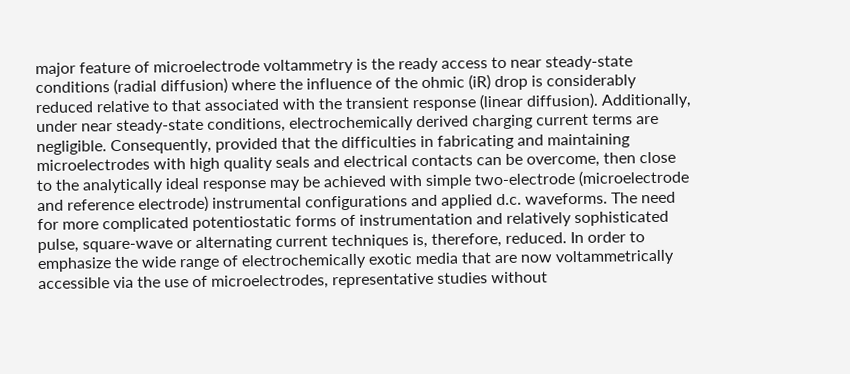major feature of microelectrode voltammetry is the ready access to near steady-state conditions (radial diffusion) where the influence of the ohmic (iR) drop is considerably reduced relative to that associated with the transient response (linear diffusion). Additionally, under near steady-state conditions, electrochemically derived charging current terms are negligible. Consequently, provided that the difficulties in fabricating and maintaining microelectrodes with high quality seals and electrical contacts can be overcome, then close to the analytically ideal response may be achieved with simple two-electrode (microelectrode and reference electrode) instrumental configurations and applied d.c. waveforms. The need for more complicated potentiostatic forms of instrumentation and relatively sophisticated pulse, square-wave or alternating current techniques is, therefore, reduced. In order to emphasize the wide range of electrochemically exotic media that are now voltammetrically accessible via the use of microelectrodes, representative studies without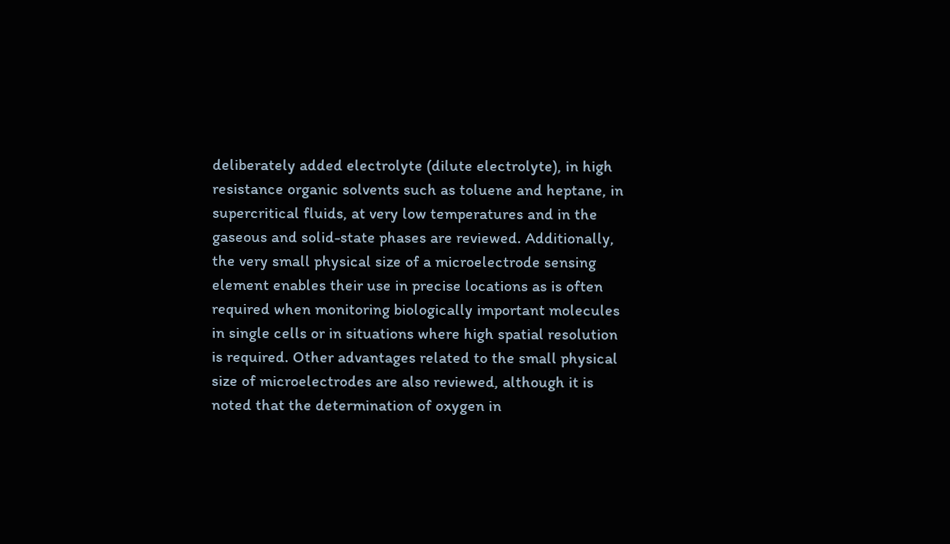deliberately added electrolyte (dilute electrolyte), in high resistance organic solvents such as toluene and heptane, in supercritical fluids, at very low temperatures and in the gaseous and solid-state phases are reviewed. Additionally, the very small physical size of a microelectrode sensing element enables their use in precise locations as is often required when monitoring biologically important molecules in single cells or in situations where high spatial resolution is required. Other advantages related to the small physical size of microelectrodes are also reviewed, although it is noted that the determination of oxygen in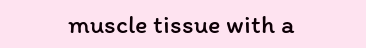muscle tissue with a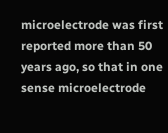microelectrode was first reported more than 50 years ago, so that in one sense microelectrode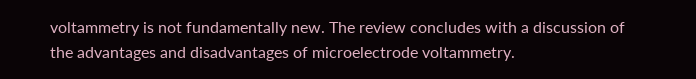voltammetry is not fundamentally new. The review concludes with a discussion of the advantages and disadvantages of microelectrode voltammetry.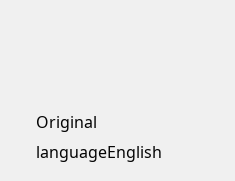Original languageEnglish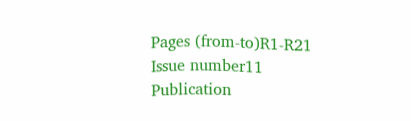Pages (from-to)R1-R21
Issue number11
Publication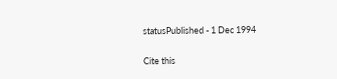statusPublished - 1 Dec 1994

Cite this